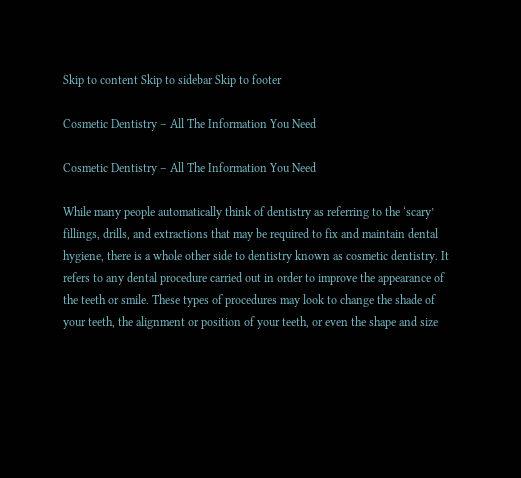Skip to content Skip to sidebar Skip to footer

Cosmetic Dentistry – All The Information You Need

Cosmetic Dentistry – All The Information You Need

While many people automatically think of dentistry as referring to the ‘scary’ fillings, drills, and extractions that may be required to fix and maintain dental hygiene, there is a whole other side to dentistry known as cosmetic dentistry. It refers to any dental procedure carried out in order to improve the appearance of the teeth or smile. These types of procedures may look to change the shade of your teeth, the alignment or position of your teeth, or even the shape and size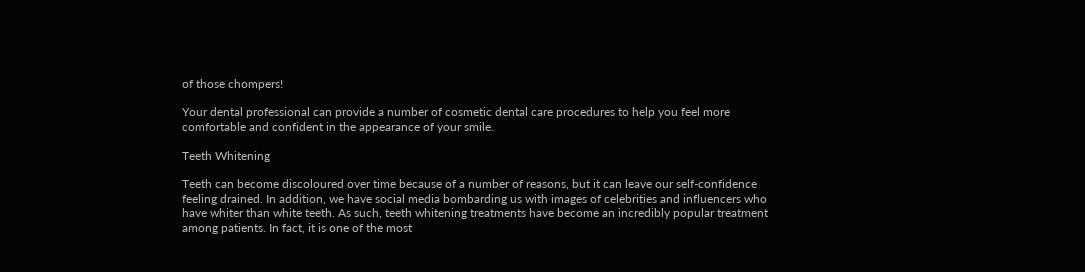of those chompers!

Your dental professional can provide a number of cosmetic dental care procedures to help you feel more comfortable and confident in the appearance of your smile.

Teeth Whitening

Teeth can become discoloured over time because of a number of reasons, but it can leave our self-confidence feeling drained. In addition, we have social media bombarding us with images of celebrities and influencers who have whiter than white teeth. As such, teeth whitening treatments have become an incredibly popular treatment among patients. In fact, it is one of the most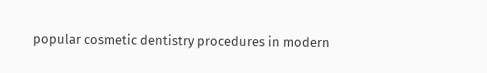popular cosmetic dentistry procedures in modern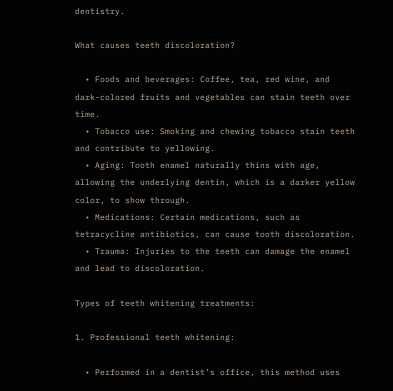dentistry.

What causes teeth discoloration?

  • Foods and beverages: Coffee, tea, red wine, and dark-colored fruits and vegetables can stain teeth over time.
  • Tobacco use: Smoking and chewing tobacco stain teeth and contribute to yellowing.
  • Aging: Tooth enamel naturally thins with age, allowing the underlying dentin, which is a darker yellow color, to show through.
  • Medications: Certain medications, such as tetracycline antibiotics, can cause tooth discoloration.
  • Trauma: Injuries to the teeth can damage the enamel and lead to discoloration.

Types of teeth whitening treatments:

1. Professional teeth whitening:

  • Performed in a dentist’s office, this method uses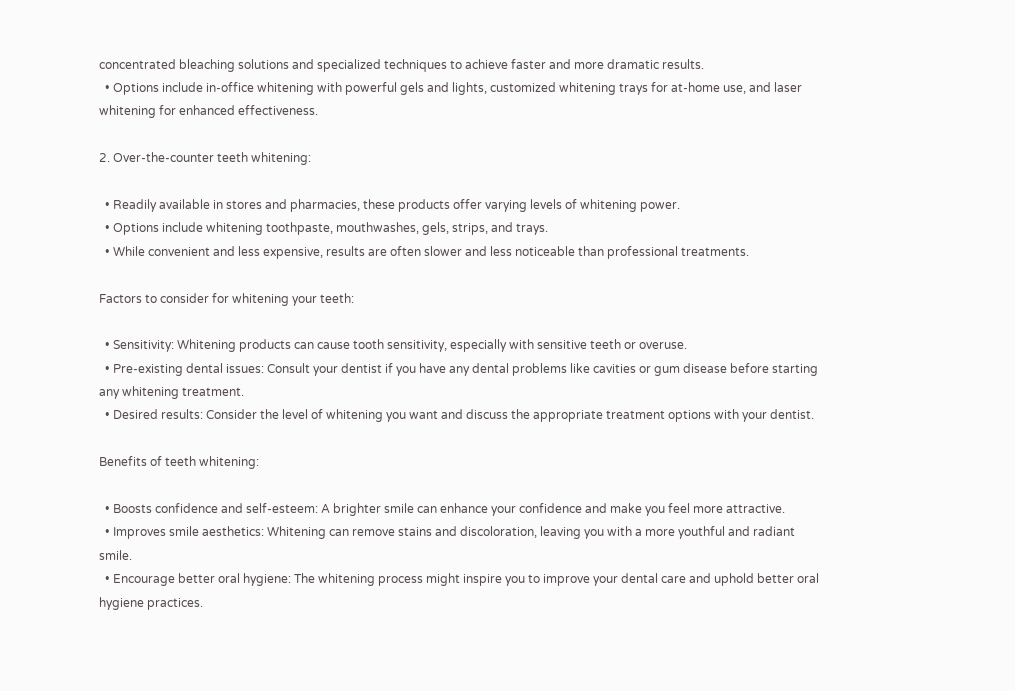concentrated bleaching solutions and specialized techniques to achieve faster and more dramatic results.
  • Options include in-office whitening with powerful gels and lights, customized whitening trays for at-home use, and laser whitening for enhanced effectiveness.

2. Over-the-counter teeth whitening:

  • Readily available in stores and pharmacies, these products offer varying levels of whitening power.
  • Options include whitening toothpaste, mouthwashes, gels, strips, and trays.
  • While convenient and less expensive, results are often slower and less noticeable than professional treatments.

Factors to consider for whitening your teeth:

  • Sensitivity: Whitening products can cause tooth sensitivity, especially with sensitive teeth or overuse.
  • Pre-existing dental issues: Consult your dentist if you have any dental problems like cavities or gum disease before starting any whitening treatment.
  • Desired results: Consider the level of whitening you want and discuss the appropriate treatment options with your dentist.

Benefits of teeth whitening:

  • Boosts confidence and self-esteem: A brighter smile can enhance your confidence and make you feel more attractive.
  • Improves smile aesthetics: Whitening can remove stains and discoloration, leaving you with a more youthful and radiant smile.
  • Encourage better oral hygiene: The whitening process might inspire you to improve your dental care and uphold better oral hygiene practices.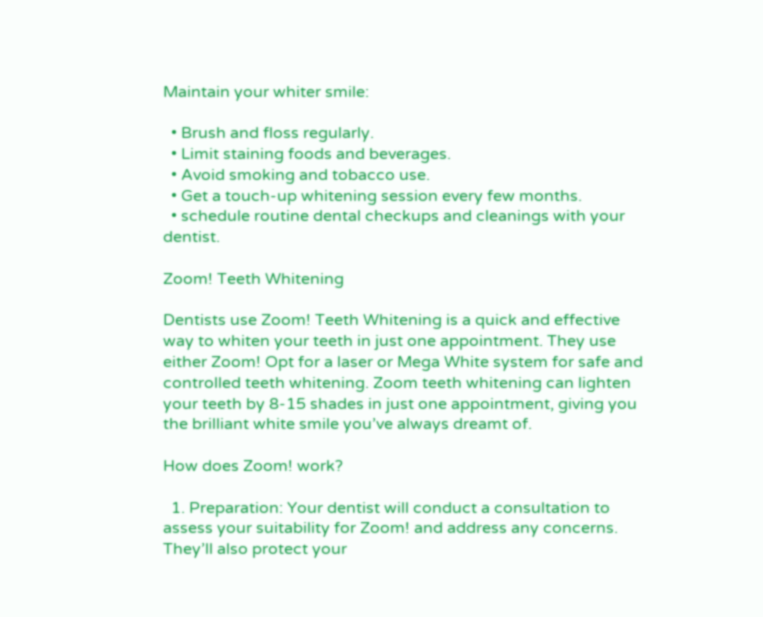Maintain your whiter smile:

  • Brush and floss regularly.
  • Limit staining foods and beverages.
  • Avoid smoking and tobacco use.
  • Get a touch-up whitening session every few months.
  • schedule routine dental checkups and cleanings with your dentist.

Zoom! Teeth Whitening

Dentists use Zoom! Teeth Whitening is a quick and effective way to whiten your teeth in just one appointment. They use either Zoom! Opt for a laser or Mega White system for safe and controlled teeth whitening. Zoom teeth whitening can lighten your teeth by 8-15 shades in just one appointment, giving you the brilliant white smile you’ve always dreamt of.

How does Zoom! work?

  1. Preparation: Your dentist will conduct a consultation to assess your suitability for Zoom! and address any concerns. They’ll also protect your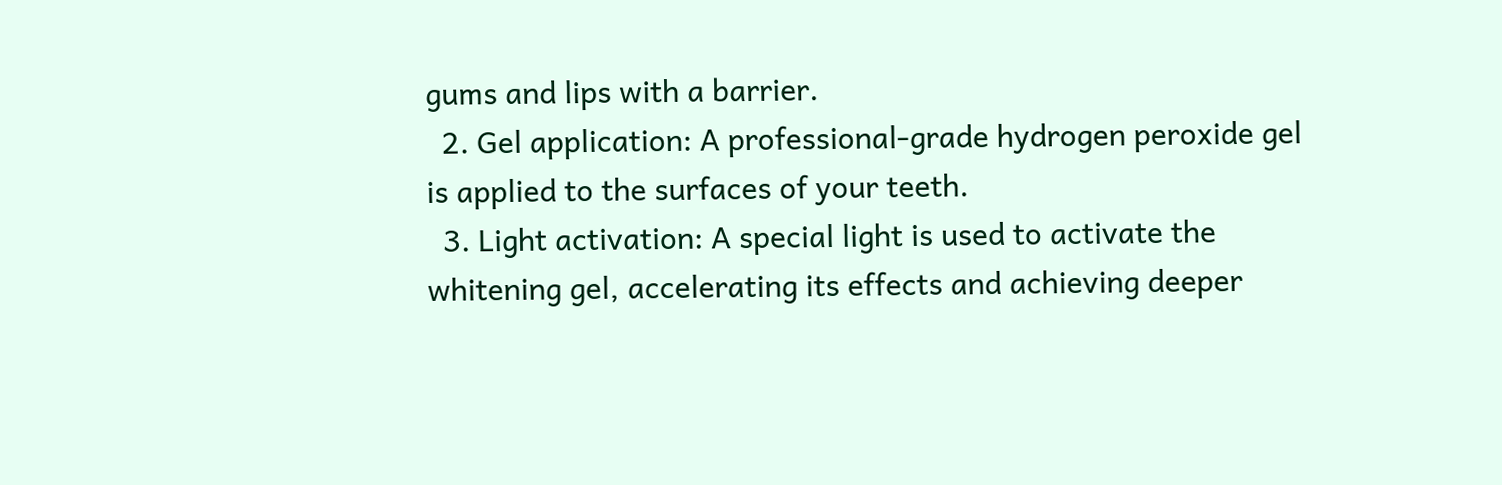gums and lips with a barrier.
  2. Gel application: A professional-grade hydrogen peroxide gel is applied to the surfaces of your teeth.
  3. Light activation: A special light is used to activate the whitening gel, accelerating its effects and achieving deeper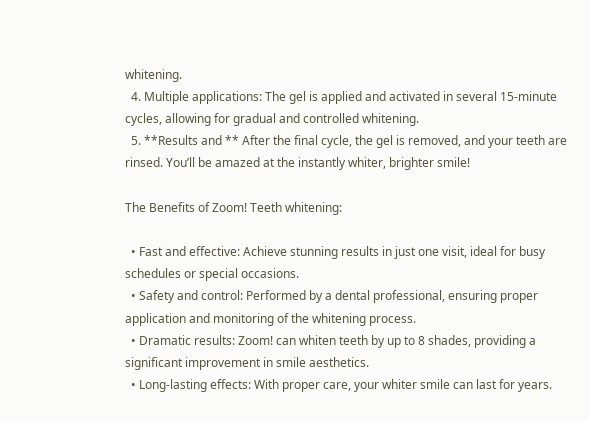whitening.
  4. Multiple applications: The gel is applied and activated in several 15-minute cycles, allowing for gradual and controlled whitening.
  5. **Results and ** After the final cycle, the gel is removed, and your teeth are rinsed. You’ll be amazed at the instantly whiter, brighter smile!

The Benefits of Zoom! Teeth whitening:

  • Fast and effective: Achieve stunning results in just one visit, ideal for busy schedules or special occasions.
  • Safety and control: Performed by a dental professional, ensuring proper application and monitoring of the whitening process.
  • Dramatic results: Zoom! can whiten teeth by up to 8 shades, providing a significant improvement in smile aesthetics.
  • Long-lasting effects: With proper care, your whiter smile can last for years.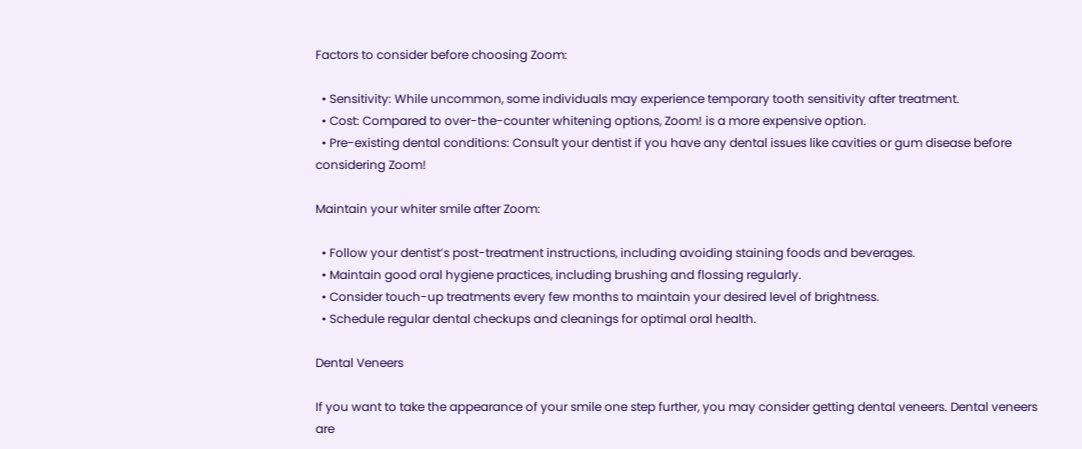Factors to consider before choosing Zoom:

  • Sensitivity: While uncommon, some individuals may experience temporary tooth sensitivity after treatment.
  • Cost: Compared to over-the-counter whitening options, Zoom! is a more expensive option.
  • Pre-existing dental conditions: Consult your dentist if you have any dental issues like cavities or gum disease before considering Zoom!

Maintain your whiter smile after Zoom:

  • Follow your dentist’s post-treatment instructions, including avoiding staining foods and beverages.
  • Maintain good oral hygiene practices, including brushing and flossing regularly.
  • Consider touch-up treatments every few months to maintain your desired level of brightness.
  • Schedule regular dental checkups and cleanings for optimal oral health.

Dental Veneers

If you want to take the appearance of your smile one step further, you may consider getting dental veneers. Dental veneers are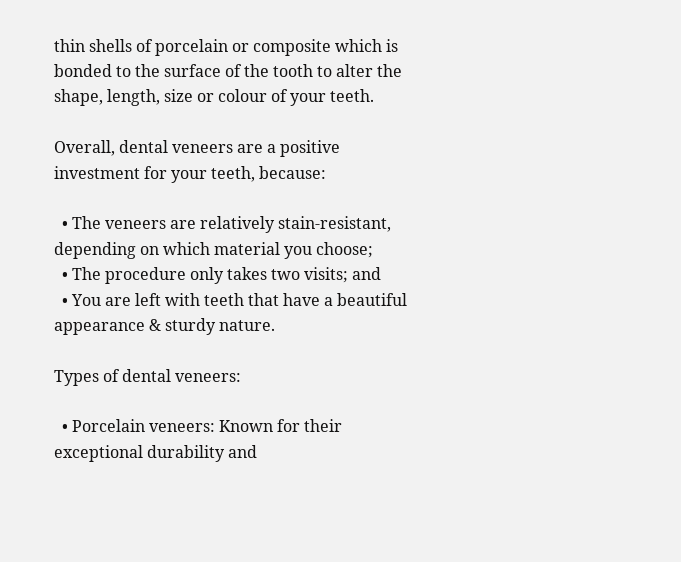thin shells of porcelain or composite which is bonded to the surface of the tooth to alter the shape, length, size or colour of your teeth.

Overall, dental veneers are a positive investment for your teeth, because:

  • The veneers are relatively stain-resistant, depending on which material you choose;
  • The procedure only takes two visits; and
  • You are left with teeth that have a beautiful appearance & sturdy nature.

Types of dental veneers:

  • Porcelain veneers: Known for their exceptional durability and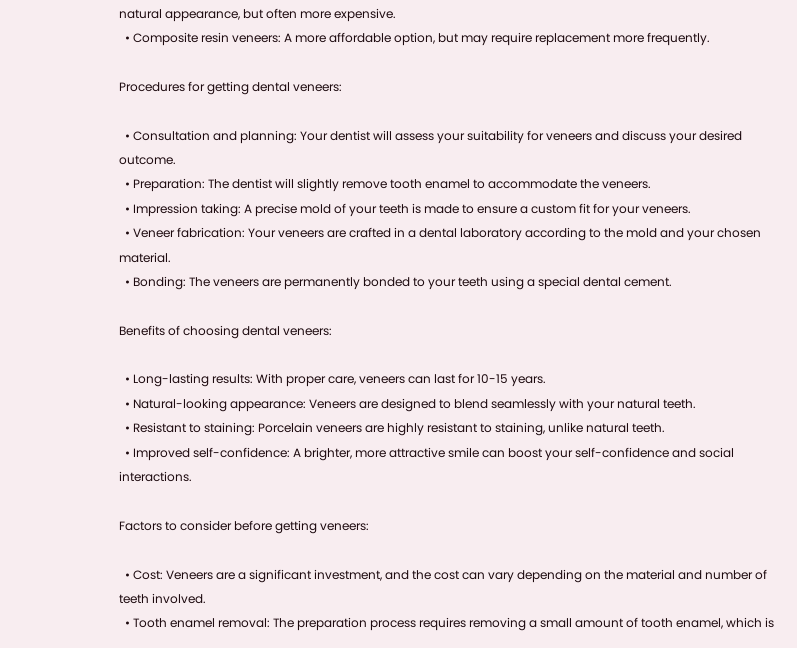natural appearance, but often more expensive.
  • Composite resin veneers: A more affordable option, but may require replacement more frequently.

Procedures for getting dental veneers:

  • Consultation and planning: Your dentist will assess your suitability for veneers and discuss your desired outcome.
  • Preparation: The dentist will slightly remove tooth enamel to accommodate the veneers.
  • Impression taking: A precise mold of your teeth is made to ensure a custom fit for your veneers.
  • Veneer fabrication: Your veneers are crafted in a dental laboratory according to the mold and your chosen material.
  • Bonding: The veneers are permanently bonded to your teeth using a special dental cement.

Benefits of choosing dental veneers:

  • Long-lasting results: With proper care, veneers can last for 10-15 years.
  • Natural-looking appearance: Veneers are designed to blend seamlessly with your natural teeth.
  • Resistant to staining: Porcelain veneers are highly resistant to staining, unlike natural teeth.
  • Improved self-confidence: A brighter, more attractive smile can boost your self-confidence and social interactions.

Factors to consider before getting veneers:

  • Cost: Veneers are a significant investment, and the cost can vary depending on the material and number of teeth involved.
  • Tooth enamel removal: The preparation process requires removing a small amount of tooth enamel, which is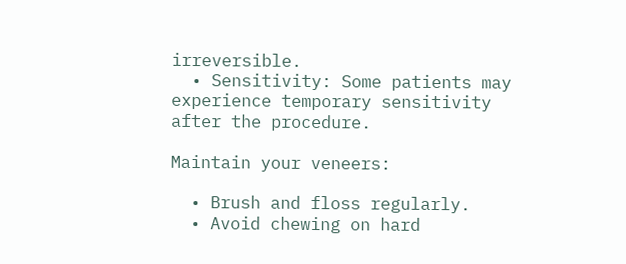irreversible.
  • Sensitivity: Some patients may experience temporary sensitivity after the procedure.

Maintain your veneers:

  • Brush and floss regularly.
  • Avoid chewing on hard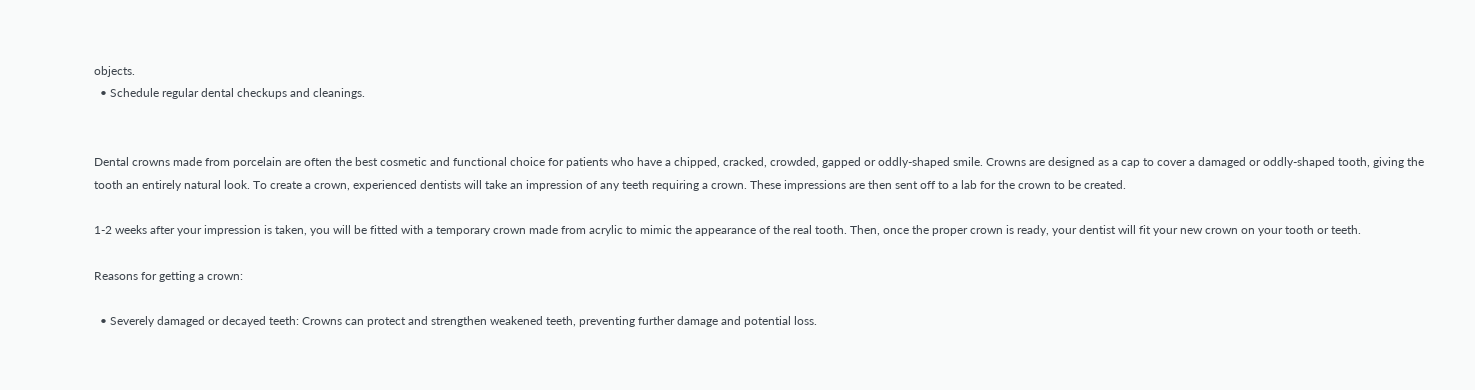objects.
  • Schedule regular dental checkups and cleanings.


Dental crowns made from porcelain are often the best cosmetic and functional choice for patients who have a chipped, cracked, crowded, gapped or oddly-shaped smile. Crowns are designed as a cap to cover a damaged or oddly-shaped tooth, giving the tooth an entirely natural look. To create a crown, experienced dentists will take an impression of any teeth requiring a crown. These impressions are then sent off to a lab for the crown to be created.

1-2 weeks after your impression is taken, you will be fitted with a temporary crown made from acrylic to mimic the appearance of the real tooth. Then, once the proper crown is ready, your dentist will fit your new crown on your tooth or teeth.

Reasons for getting a crown:

  • Severely damaged or decayed teeth: Crowns can protect and strengthen weakened teeth, preventing further damage and potential loss.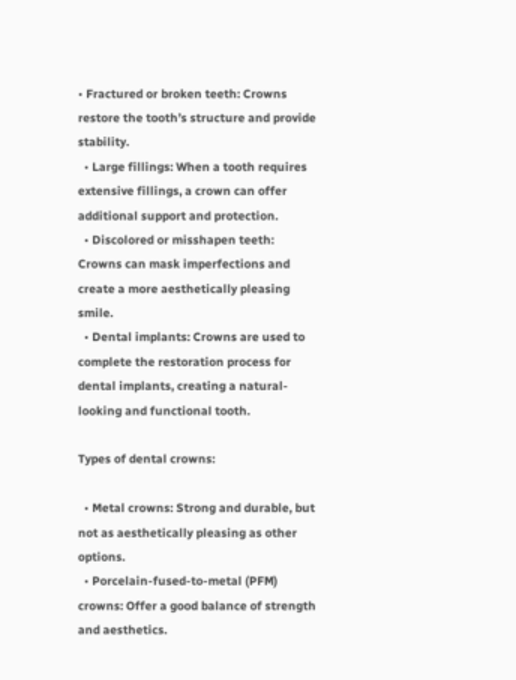• Fractured or broken teeth: Crowns restore the tooth’s structure and provide stability.
  • Large fillings: When a tooth requires extensive fillings, a crown can offer additional support and protection.
  • Discolored or misshapen teeth: Crowns can mask imperfections and create a more aesthetically pleasing smile.
  • Dental implants: Crowns are used to complete the restoration process for dental implants, creating a natural-looking and functional tooth.

Types of dental crowns:

  • Metal crowns: Strong and durable, but not as aesthetically pleasing as other options.
  • Porcelain-fused-to-metal (PFM) crowns: Offer a good balance of strength and aesthetics.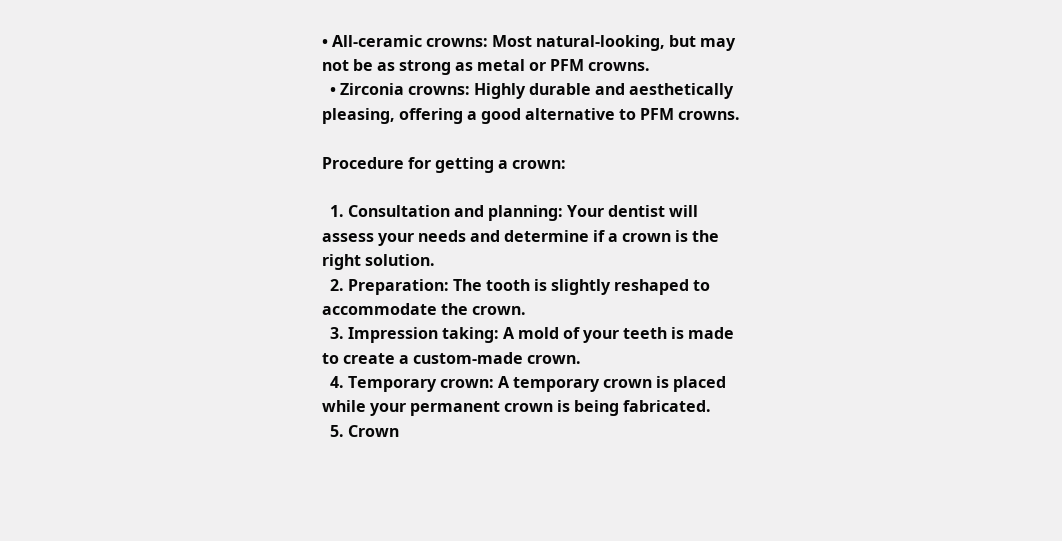• All-ceramic crowns: Most natural-looking, but may not be as strong as metal or PFM crowns.
  • Zirconia crowns: Highly durable and aesthetically pleasing, offering a good alternative to PFM crowns.

Procedure for getting a crown:

  1. Consultation and planning: Your dentist will assess your needs and determine if a crown is the right solution.
  2. Preparation: The tooth is slightly reshaped to accommodate the crown.
  3. Impression taking: A mold of your teeth is made to create a custom-made crown.
  4. Temporary crown: A temporary crown is placed while your permanent crown is being fabricated.
  5. Crown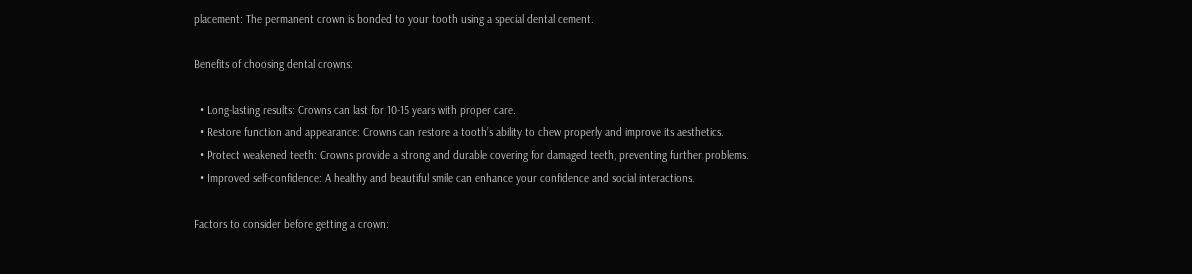placement: The permanent crown is bonded to your tooth using a special dental cement.

Benefits of choosing dental crowns:

  • Long-lasting results: Crowns can last for 10-15 years with proper care.
  • Restore function and appearance: Crowns can restore a tooth’s ability to chew properly and improve its aesthetics.
  • Protect weakened teeth: Crowns provide a strong and durable covering for damaged teeth, preventing further problems.
  • Improved self-confidence: A healthy and beautiful smile can enhance your confidence and social interactions.

Factors to consider before getting a crown: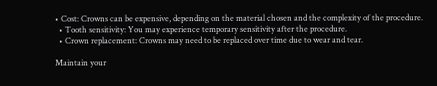• Cost: Crowns can be expensive, depending on the material chosen and the complexity of the procedure.
  • Tooth sensitivity: You may experience temporary sensitivity after the procedure.
  • Crown replacement: Crowns may need to be replaced over time due to wear and tear.

Maintain your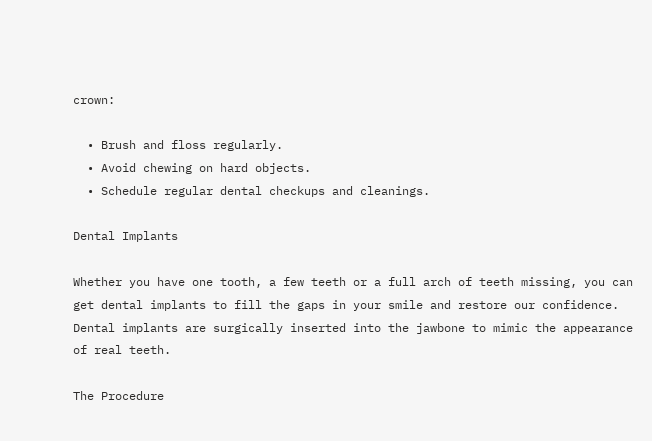crown:

  • Brush and floss regularly.
  • Avoid chewing on hard objects.
  • Schedule regular dental checkups and cleanings.

Dental Implants

Whether you have one tooth, a few teeth or a full arch of teeth missing, you can get dental implants to fill the gaps in your smile and restore our confidence. Dental implants are surgically inserted into the jawbone to mimic the appearance of real teeth.

The Procedure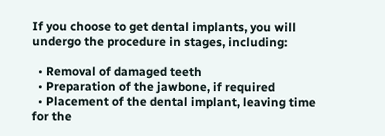If you choose to get dental implants, you will undergo the procedure in stages, including:

  • Removal of damaged teeth
  • Preparation of the jawbone, if required
  • Placement of the dental implant, leaving time for the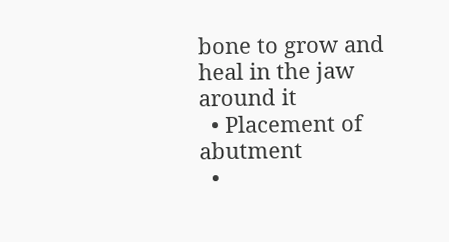bone to grow and heal in the jaw around it
  • Placement of abutment
  •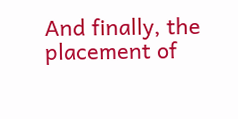And finally, the placement of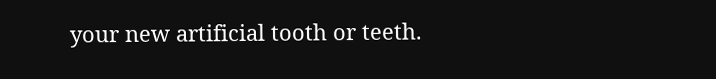your new artificial tooth or teeth.